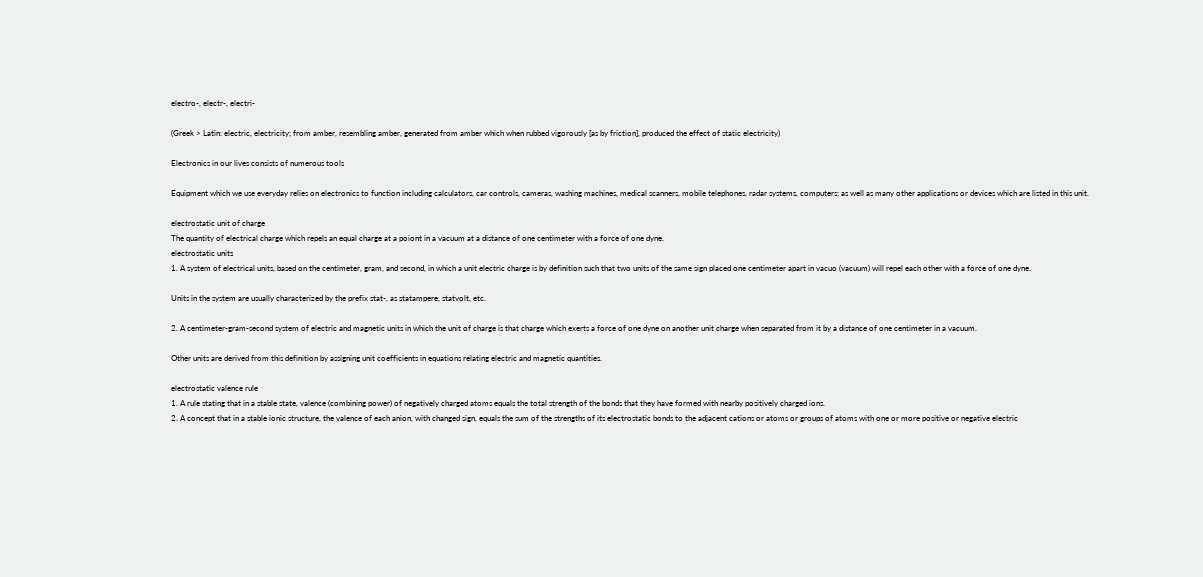electro-, electr-, electri-

(Greek > Latin: electric, electricity; from amber, resembling amber, generated from amber which when rubbed vigorously [as by friction], produced the effect of static electricity)

Electronics in our lives consists of numerous tools

Equipment which we use everyday relies on electronics to function including calculators, car controls, cameras, washing machines, medical scanners, mobile telephones, radar systems, computers; as well as many other applications or devices which are listed in this unit.

electrostatic unit of charge
The quantity of electrical charge which repels an equal charge at a poiont in a vacuum at a distance of one centimeter with a force of one dyne.
electrostatic units
1. A system of electrical units, based on the centimeter, gram, and second, in which a unit electric charge is by definition such that two units of the same sign placed one centimeter apart in vacuo (vacuum) will repel each other with a force of one dyne.

Units in the system are usually characterized by the prefix stat-, as statampere, statvolt, etc.

2. A centimeter-gram-second system of electric and magnetic units in which the unit of charge is that charge which exerts a force of one dyne on another unit charge when separated from it by a distance of one centimeter in a vacuum.

Other units are derived from this definition by assigning unit coefficients in equations relating electric and magnetic quantities.

electrostatic valence rule
1. A rule stating that in a stable state, valence (combining power) of negatively charged atoms equals the total strength of the bonds that they have formed with nearby positively charged ions.
2. A concept that in a stable ionic structure, the valence of each anion, with changed sign, equals the sum of the strengths of its electrostatic bonds to the adjacent cations or atoms or groups of atoms with one or more positive or negative electric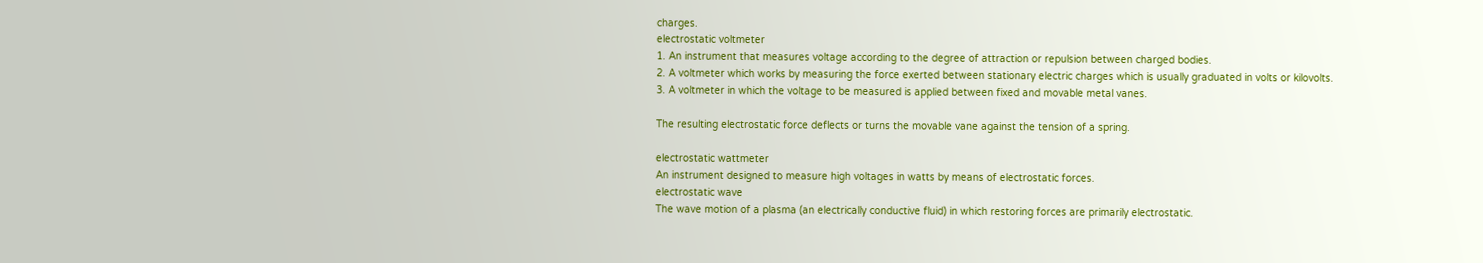charges.
electrostatic voltmeter
1. An instrument that measures voltage according to the degree of attraction or repulsion between charged bodies.
2. A voltmeter which works by measuring the force exerted between stationary electric charges which is usually graduated in volts or kilovolts.
3. A voltmeter in which the voltage to be measured is applied between fixed and movable metal vanes.

The resulting electrostatic force deflects or turns the movable vane against the tension of a spring.

electrostatic wattmeter
An instrument designed to measure high voltages in watts by means of electrostatic forces.
electrostatic wave
The wave motion of a plasma (an electrically conductive fluid) in which restoring forces are primarily electrostatic.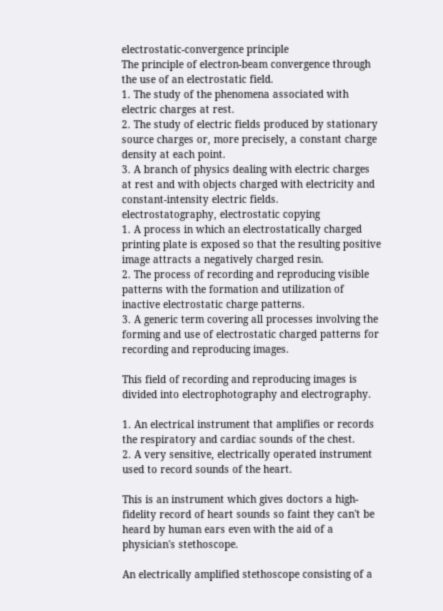electrostatic-convergence principle
The principle of electron-beam convergence through the use of an electrostatic field.
1. The study of the phenomena associated with electric charges at rest.
2. The study of electric fields produced by stationary source charges or, more precisely, a constant charge density at each point.
3. A branch of physics dealing with electric charges at rest and with objects charged with electricity and constant-intensity electric fields.
electrostatography, electrostatic copying
1. A process in which an electrostatically charged printing plate is exposed so that the resulting positive image attracts a negatively charged resin.
2. The process of recording and reproducing visible patterns with the formation and utilization of inactive electrostatic charge patterns.
3. A generic term covering all processes involving the forming and use of electrostatic charged patterns for recording and reproducing images.

This field of recording and reproducing images is divided into electrophotography and electrography.

1. An electrical instrument that amplifies or records the respiratory and cardiac sounds of the chest.
2. A very sensitive, electrically operated instrument used to record sounds of the heart.

This is an instrument which gives doctors a high-fidelity record of heart sounds so faint they can't be heard by human ears even with the aid of a physician's stethoscope.

An electrically amplified stethoscope consisting of a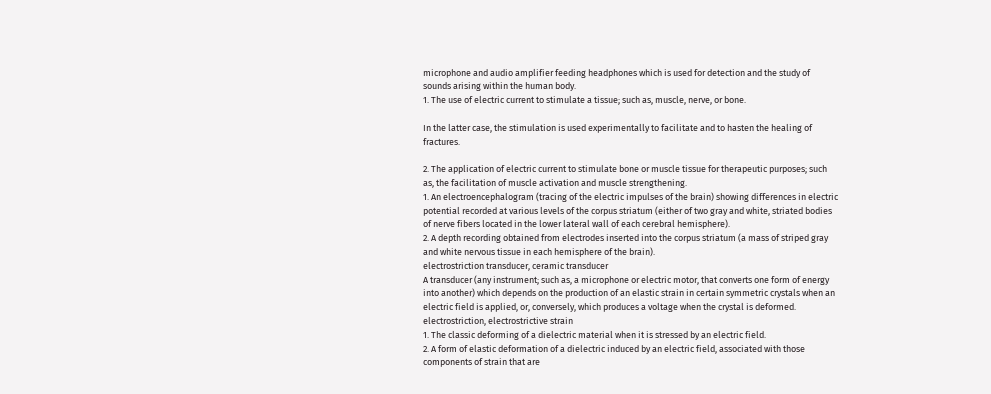microphone and audio amplifier feeding headphones which is used for detection and the study of sounds arising within the human body.
1. The use of electric current to stimulate a tissue; such as, muscle, nerve, or bone.

In the latter case, the stimulation is used experimentally to facilitate and to hasten the healing of fractures.

2. The application of electric current to stimulate bone or muscle tissue for therapeutic purposes; such as, the facilitation of muscle activation and muscle strengthening.
1. An electroencephalogram (tracing of the electric impulses of the brain) showing differences in electric potential recorded at various levels of the corpus striatum (either of two gray and white, striated bodies of nerve fibers located in the lower lateral wall of each cerebral hemisphere).
2. A depth recording obtained from electrodes inserted into the corpus striatum (a mass of striped gray and white nervous tissue in each hemisphere of the brain).
electrostriction transducer, ceramic transducer
A transducer (any instrument; such as, a microphone or electric motor, that converts one form of energy into another) which depends on the production of an elastic strain in certain symmetric crystals when an electric field is applied, or, conversely, which produces a voltage when the crystal is deformed.
electrostriction, electrostrictive strain
1. The classic deforming of a dielectric material when it is stressed by an electric field.
2. A form of elastic deformation of a dielectric induced by an electric field, associated with those components of strain that are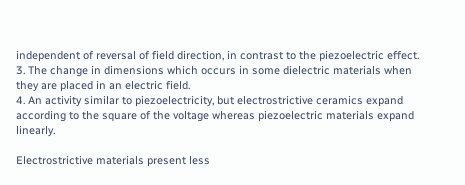independent of reversal of field direction, in contrast to the piezoelectric effect.
3. The change in dimensions which occurs in some dielectric materials when they are placed in an electric field.
4. An activity similar to piezoelectricity, but electrostrictive ceramics expand according to the square of the voltage whereas piezoelectric materials expand linearly.

Electrostrictive materials present less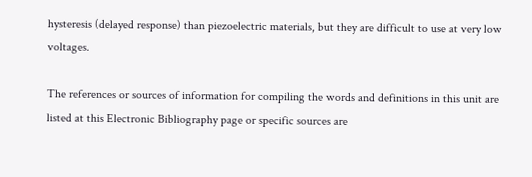hysteresis (delayed response) than piezoelectric materials, but they are difficult to use at very low voltages.

The references or sources of information for compiling the words and definitions in this unit are listed at this Electronic Bibliography page or specific sources are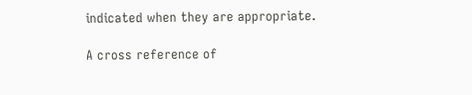indicated when they are appropriate.

A cross reference of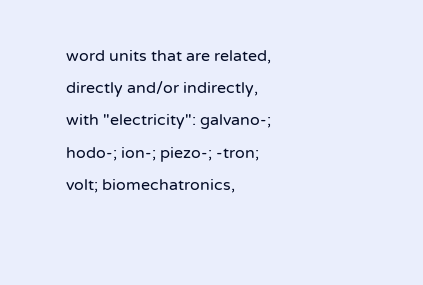word units that are related, directly and/or indirectly, with "electricity": galvano-; hodo-; ion-; piezo-; -tron; volt; biomechatronics,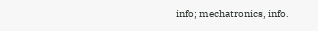info; mechatronics, info.